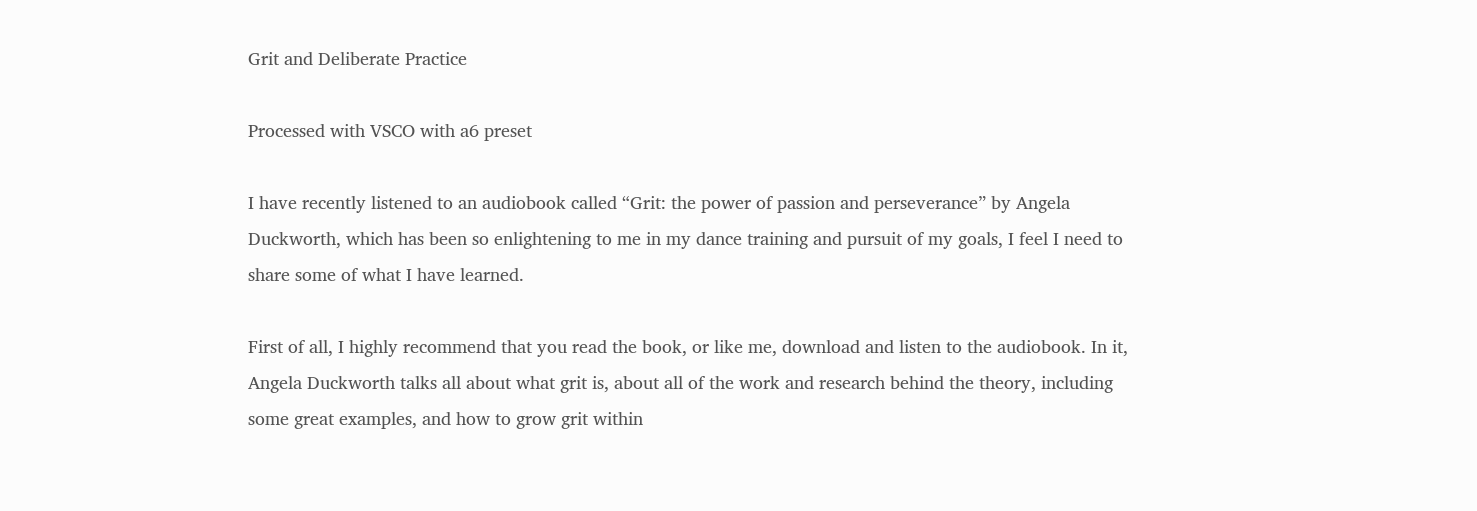Grit and Deliberate Practice

Processed with VSCO with a6 preset

I have recently listened to an audiobook called “Grit: the power of passion and perseverance” by Angela Duckworth, which has been so enlightening to me in my dance training and pursuit of my goals, I feel I need to share some of what I have learned.

First of all, I highly recommend that you read the book, or like me, download and listen to the audiobook. In it, Angela Duckworth talks all about what grit is, about all of the work and research behind the theory, including some great examples, and how to grow grit within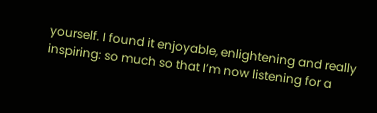yourself. I found it enjoyable, enlightening and really inspiring: so much so that I’m now listening for a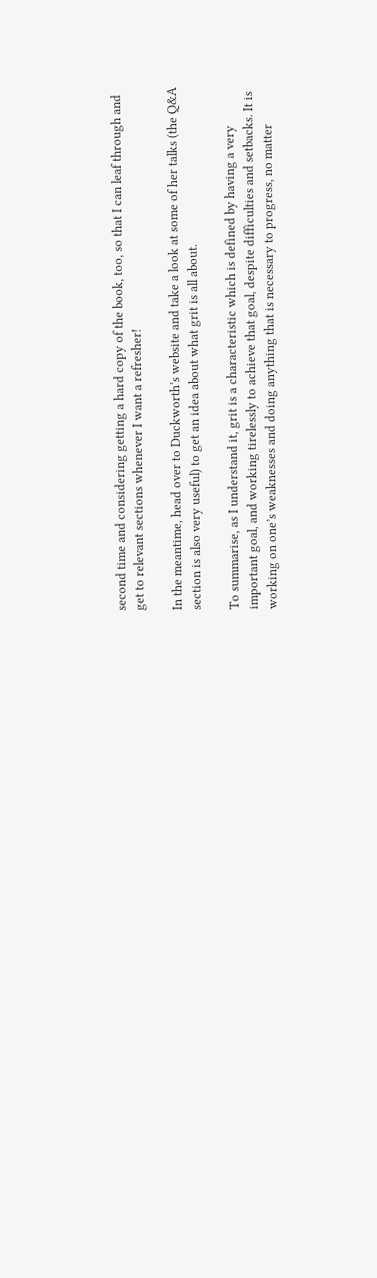second time and considering getting a hard copy of the book, too, so that I can leaf through and get to relevant sections whenever I want a refresher!

In the meantime, head over to Duckworth’s website and take a look at some of her talks (the Q&A section is also very useful) to get an idea about what grit is all about.

To summarise, as I understand it, grit is a characteristic which is defined by having a very important goal, and working tirelessly to achieve that goal, despite difficulties and setbacks. It is working on one’s weaknesses and doing anything that is necessary to progress, no matter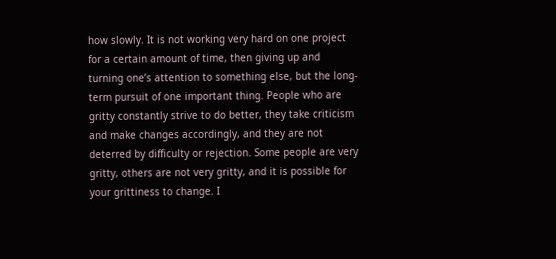how slowly. It is not working very hard on one project for a certain amount of time, then giving up and turning one’s attention to something else, but the long-term pursuit of one important thing. People who are gritty constantly strive to do better, they take criticism and make changes accordingly, and they are not deterred by difficulty or rejection. Some people are very gritty, others are not very gritty, and it is possible for your grittiness to change. I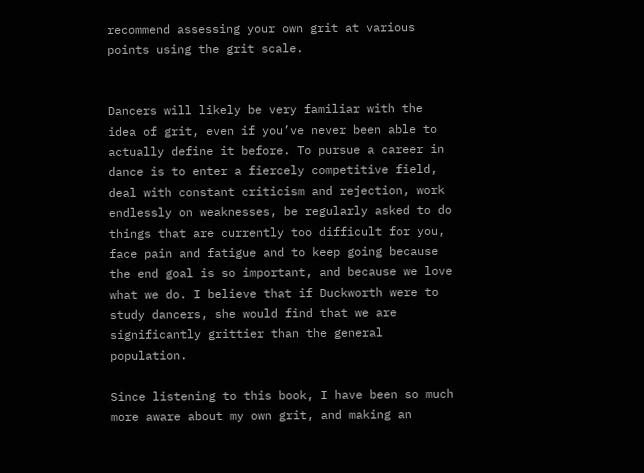recommend assessing your own grit at various points using the grit scale.


Dancers will likely be very familiar with the idea of grit, even if you’ve never been able to actually define it before. To pursue a career in dance is to enter a fiercely competitive field, deal with constant criticism and rejection, work endlessly on weaknesses, be regularly asked to do things that are currently too difficult for you, face pain and fatigue and to keep going because the end goal is so important, and because we love what we do. I believe that if Duckworth were to study dancers, she would find that we are significantly grittier than the general population.

Since listening to this book, I have been so much more aware about my own grit, and making an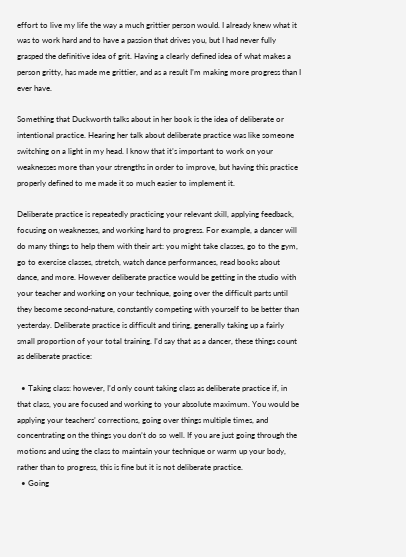effort to live my life the way a much grittier person would. I already knew what it was to work hard and to have a passion that drives you, but I had never fully grasped the definitive idea of grit. Having a clearly defined idea of what makes a person gritty, has made me grittier, and as a result I’m making more progress than I ever have.

Something that Duckworth talks about in her book is the idea of deliberate or intentional practice. Hearing her talk about deliberate practice was like someone switching on a light in my head. I know that it’s important to work on your weaknesses more than your strengths in order to improve, but having this practice properly defined to me made it so much easier to implement it.

Deliberate practice is repeatedly practicing your relevant skill, applying feedback, focusing on weaknesses, and working hard to progress. For example, a dancer will do many things to help them with their art: you might take classes, go to the gym, go to exercise classes, stretch, watch dance performances, read books about dance, and more. However deliberate practice would be getting in the studio with your teacher and working on your technique, going over the difficult parts until they become second-nature, constantly competing with yourself to be better than yesterday. Deliberate practice is difficult and tiring, generally taking up a fairly small proportion of your total training. I’d say that as a dancer, these things count as deliberate practice:

  • Taking class: however, I’d only count taking class as deliberate practice if, in that class, you are focused and working to your absolute maximum. You would be applying your teachers’ corrections, going over things multiple times, and concentrating on the things you don’t do so well. If you are just going through the motions and using the class to maintain your technique or warm up your body, rather than to progress, this is fine but it is not deliberate practice.
  • Going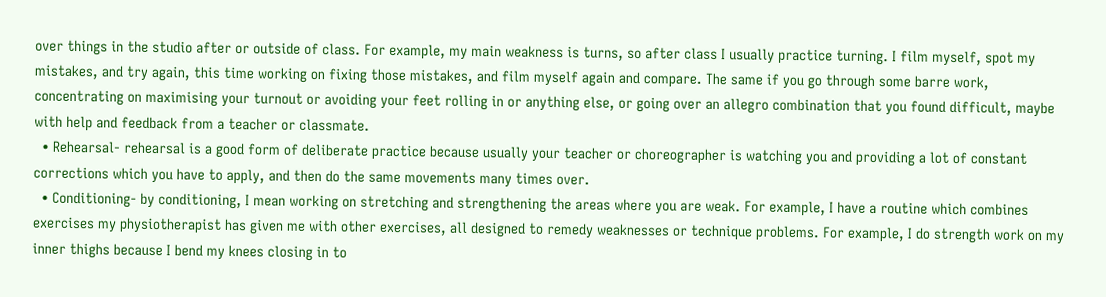over things in the studio after or outside of class. For example, my main weakness is turns, so after class I usually practice turning. I film myself, spot my mistakes, and try again, this time working on fixing those mistakes, and film myself again and compare. The same if you go through some barre work, concentrating on maximising your turnout or avoiding your feet rolling in or anything else, or going over an allegro combination that you found difficult, maybe with help and feedback from a teacher or classmate.
  • Rehearsal- rehearsal is a good form of deliberate practice because usually your teacher or choreographer is watching you and providing a lot of constant corrections which you have to apply, and then do the same movements many times over.
  • Conditioning- by conditioning, I mean working on stretching and strengthening the areas where you are weak. For example, I have a routine which combines exercises my physiotherapist has given me with other exercises, all designed to remedy weaknesses or technique problems. For example, I do strength work on my inner thighs because I bend my knees closing in to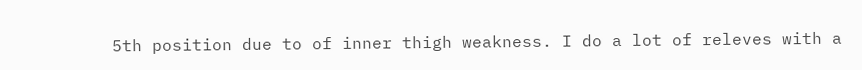5th position due to of inner thigh weakness. I do a lot of releves with a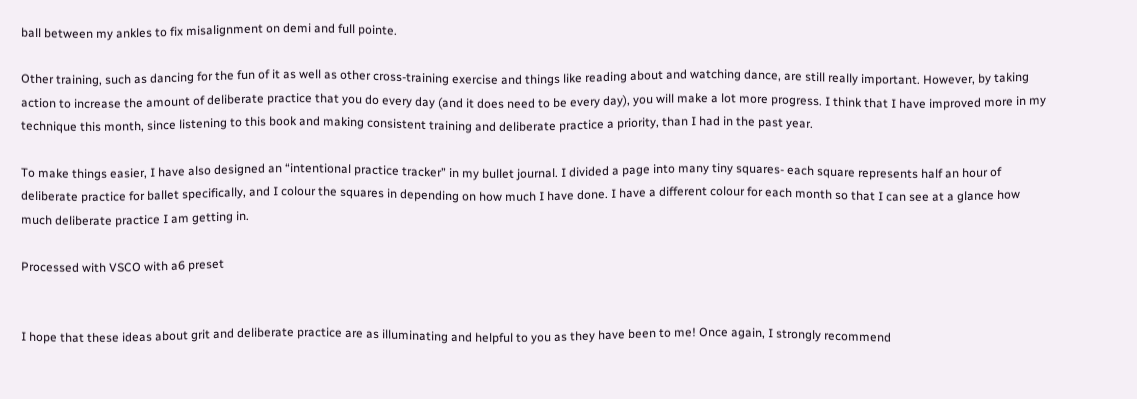ball between my ankles to fix misalignment on demi and full pointe.

Other training, such as dancing for the fun of it as well as other cross-training exercise and things like reading about and watching dance, are still really important. However, by taking action to increase the amount of deliberate practice that you do every day (and it does need to be every day), you will make a lot more progress. I think that I have improved more in my technique this month, since listening to this book and making consistent training and deliberate practice a priority, than I had in the past year.

To make things easier, I have also designed an “intentional practice tracker” in my bullet journal. I divided a page into many tiny squares- each square represents half an hour of deliberate practice for ballet specifically, and I colour the squares in depending on how much I have done. I have a different colour for each month so that I can see at a glance how much deliberate practice I am getting in.

Processed with VSCO with a6 preset


I hope that these ideas about grit and deliberate practice are as illuminating and helpful to you as they have been to me! Once again, I strongly recommend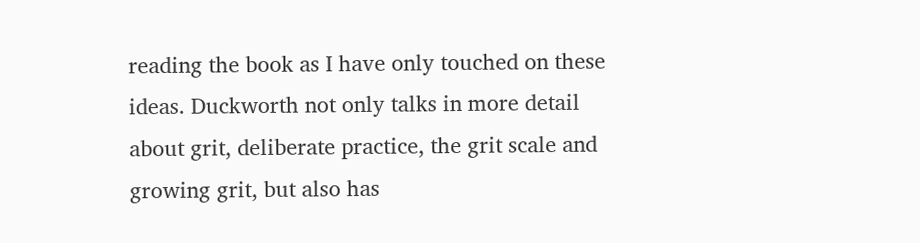reading the book as I have only touched on these ideas. Duckworth not only talks in more detail about grit, deliberate practice, the grit scale and growing grit, but also has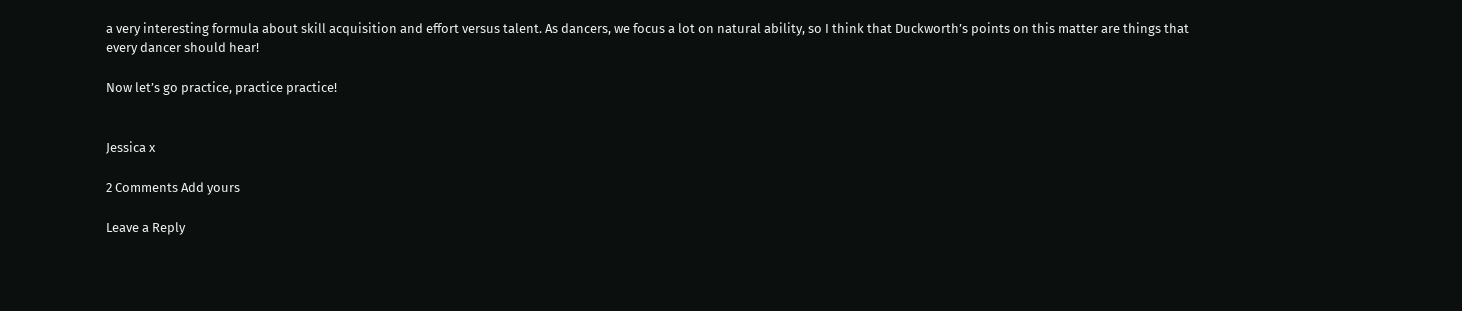a very interesting formula about skill acquisition and effort versus talent. As dancers, we focus a lot on natural ability, so I think that Duckworth’s points on this matter are things that every dancer should hear!

Now let’s go practice, practice practice!


Jessica x

2 Comments Add yours

Leave a Reply